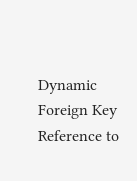Dynamic Foreign Key Reference to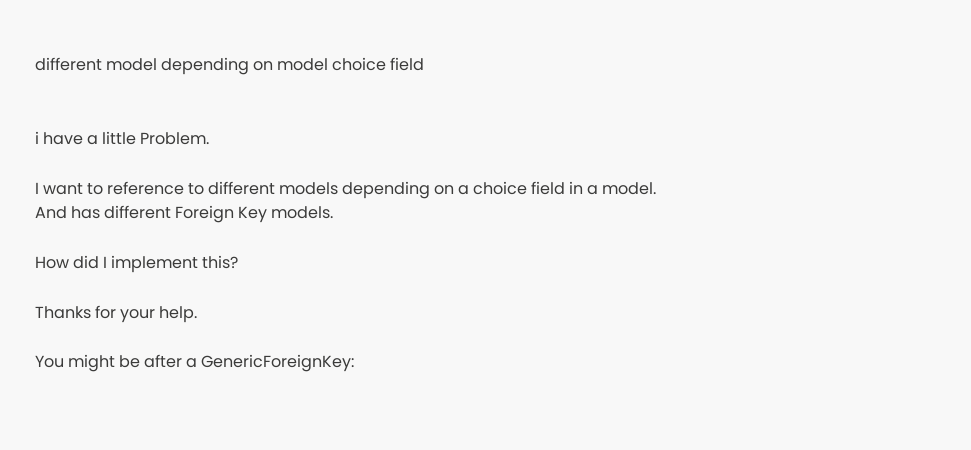different model depending on model choice field


i have a little Problem.

I want to reference to different models depending on a choice field in a model.
And has different Foreign Key models.

How did I implement this?

Thanks for your help.

You might be after a GenericForeignKey: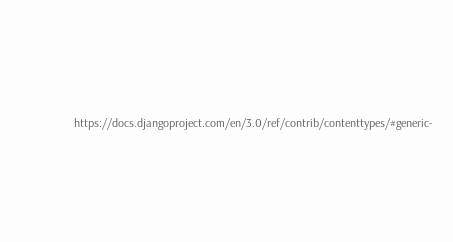https://docs.djangoproject.com/en/3.0/ref/contrib/contenttypes/#generic-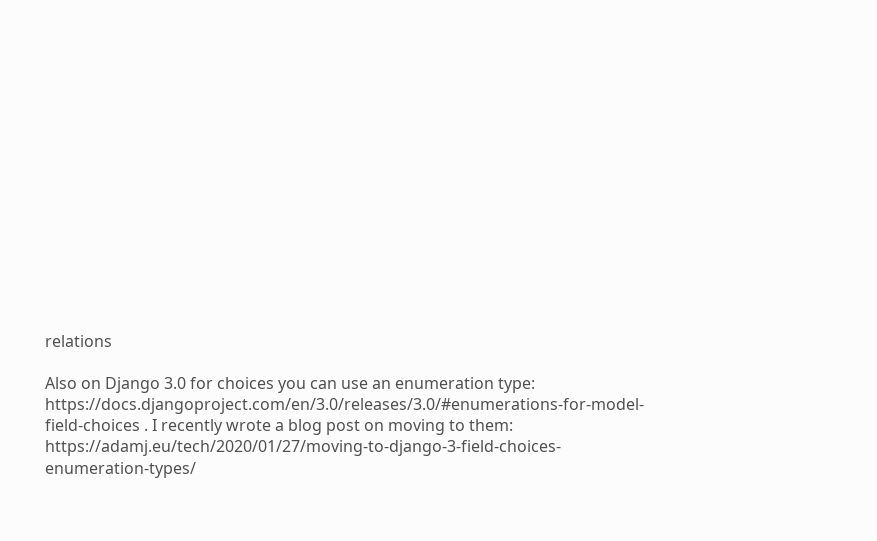relations

Also on Django 3.0 for choices you can use an enumeration type: https://docs.djangoproject.com/en/3.0/releases/3.0/#enumerations-for-model-field-choices . I recently wrote a blog post on moving to them: https://adamj.eu/tech/2020/01/27/moving-to-django-3-field-choices-enumeration-types/